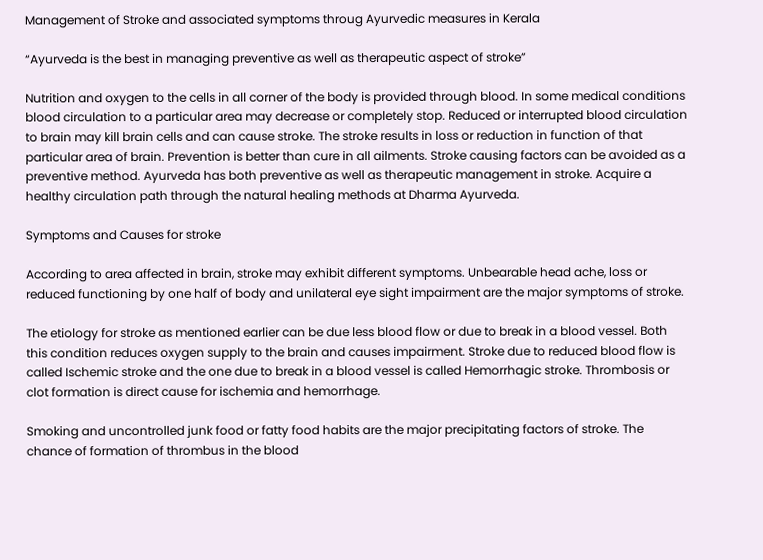Management of Stroke and associated symptoms throug Ayurvedic measures in Kerala

“Ayurveda is the best in managing preventive as well as therapeutic aspect of stroke”

Nutrition and oxygen to the cells in all corner of the body is provided through blood. In some medical conditions blood circulation to a particular area may decrease or completely stop. Reduced or interrupted blood circulation to brain may kill brain cells and can cause stroke. The stroke results in loss or reduction in function of that particular area of brain. Prevention is better than cure in all ailments. Stroke causing factors can be avoided as a preventive method. Ayurveda has both preventive as well as therapeutic management in stroke. Acquire a healthy circulation path through the natural healing methods at Dharma Ayurveda.

Symptoms and Causes for stroke

According to area affected in brain, stroke may exhibit different symptoms. Unbearable head ache, loss or reduced functioning by one half of body and unilateral eye sight impairment are the major symptoms of stroke.

The etiology for stroke as mentioned earlier can be due less blood flow or due to break in a blood vessel. Both this condition reduces oxygen supply to the brain and causes impairment. Stroke due to reduced blood flow is called Ischemic stroke and the one due to break in a blood vessel is called Hemorrhagic stroke. Thrombosis or clot formation is direct cause for ischemia and hemorrhage.

Smoking and uncontrolled junk food or fatty food habits are the major precipitating factors of stroke. The chance of formation of thrombus in the blood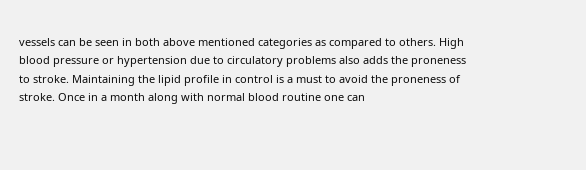vessels can be seen in both above mentioned categories as compared to others. High blood pressure or hypertension due to circulatory problems also adds the proneness to stroke. Maintaining the lipid profile in control is a must to avoid the proneness of stroke. Once in a month along with normal blood routine one can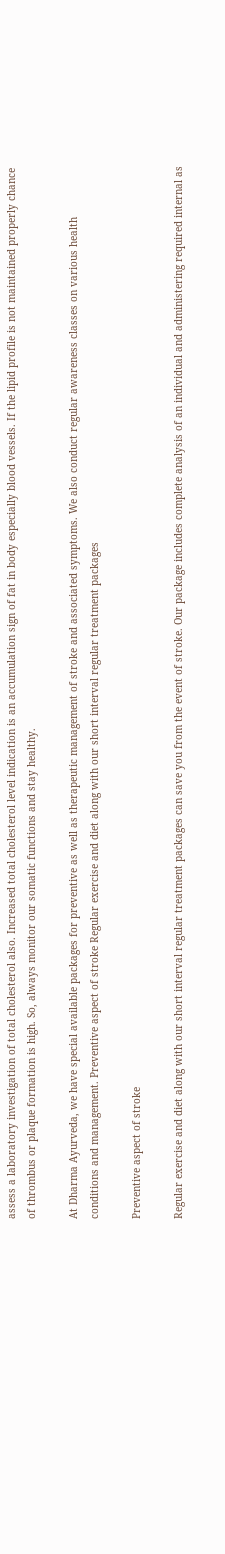assess a laboratory investigation of total cholesterol also. Increased total cholesterol level indication is an accumulation sign of fat in body especially blood vessels. If the lipid profile is not maintained properly chance of thrombus or plaque formation is high. So, always monitor our somatic functions and stay healthy.

At Dharma Ayurveda, we have special available packages for preventive as well as therapeutic management of stroke and associated symptoms. We also conduct regular awareness classes on various health conditions and management. Preventive aspect of stroke Regular exercise and diet along with our short interval regular treatment packages

Preventive aspect of stroke

Regular exercise and diet along with our short interval regular treatment packages can save you from the event of stroke. Our package includes complete analysis of an individual and administering required internal as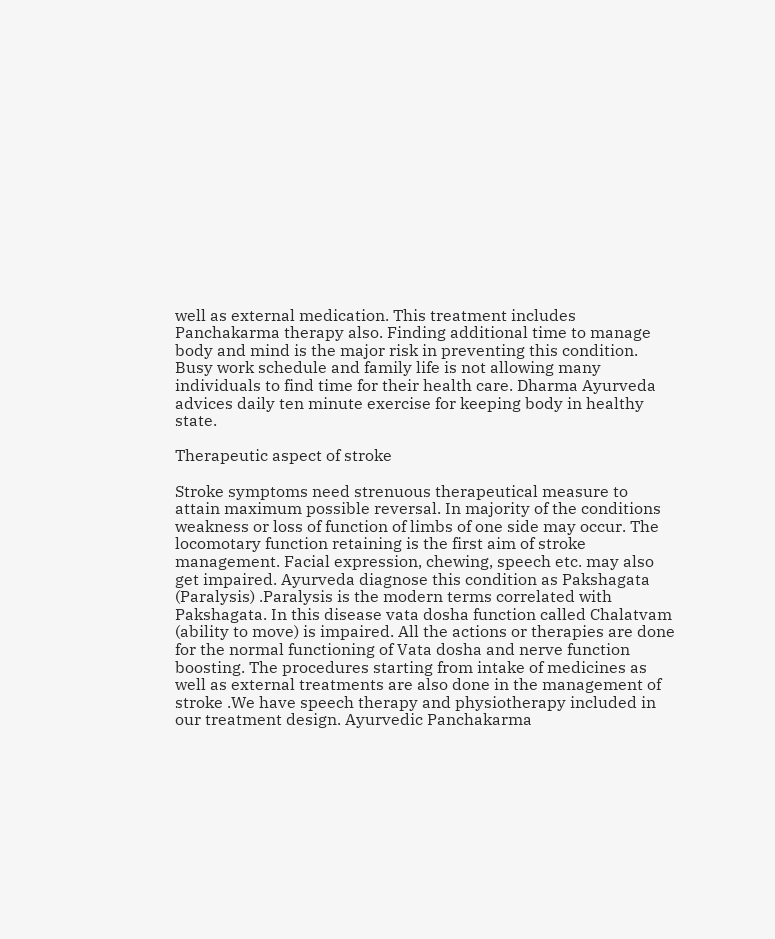well as external medication. This treatment includes Panchakarma therapy also. Finding additional time to manage body and mind is the major risk in preventing this condition. Busy work schedule and family life is not allowing many individuals to find time for their health care. Dharma Ayurveda advices daily ten minute exercise for keeping body in healthy state.

Therapeutic aspect of stroke

Stroke symptoms need strenuous therapeutical measure to attain maximum possible reversal. In majority of the conditions weakness or loss of function of limbs of one side may occur. The locomotary function retaining is the first aim of stroke management. Facial expression, chewing, speech etc. may also get impaired. Ayurveda diagnose this condition as Pakshagata (Paralysis) .Paralysis is the modern terms correlated with Pakshagata. In this disease vata dosha function called Chalatvam (ability to move) is impaired. All the actions or therapies are done for the normal functioning of Vata dosha and nerve function boosting. The procedures starting from intake of medicines as well as external treatments are also done in the management of stroke .We have speech therapy and physiotherapy included in our treatment design. Ayurvedic Panchakarma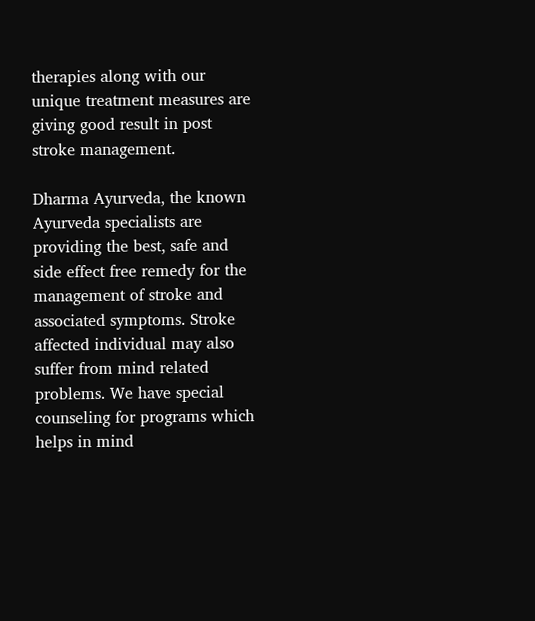therapies along with our unique treatment measures are giving good result in post stroke management.

Dharma Ayurveda, the known Ayurveda specialists are providing the best, safe and side effect free remedy for the management of stroke and associated symptoms. Stroke affected individual may also suffer from mind related problems. We have special counseling for programs which helps in mind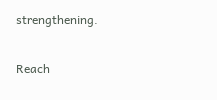strengthening.

Reach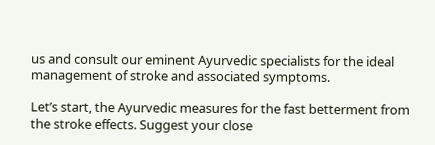us and consult our eminent Ayurvedic specialists for the ideal management of stroke and associated symptoms.

Let’s start, the Ayurvedic measures for the fast betterment from the stroke effects. Suggest your close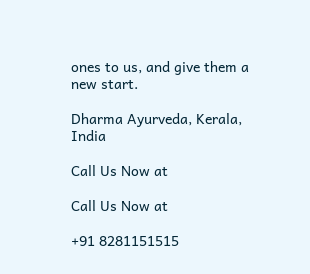ones to us, and give them a new start.

Dharma Ayurveda, Kerala, India

Call Us Now at

Call Us Now at

+91 8281151515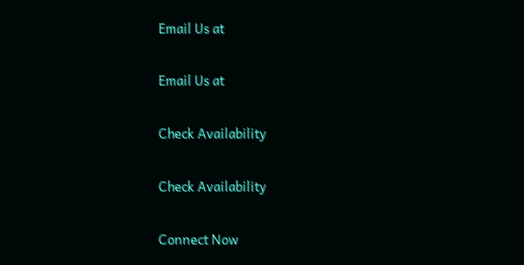Email Us at

Email Us at

Check Availability

Check Availability

Connect Now